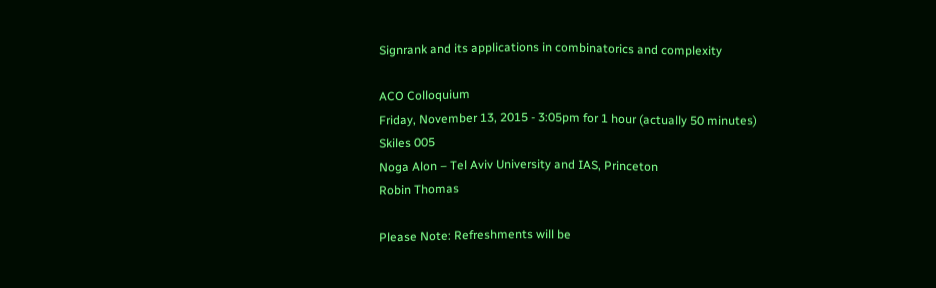Signrank and its applications in combinatorics and complexity

ACO Colloquium
Friday, November 13, 2015 - 3:05pm for 1 hour (actually 50 minutes)
Skiles 005
Noga Alon – Tel Aviv University and IAS, Princeton
Robin Thomas

Please Note: Refreshments will be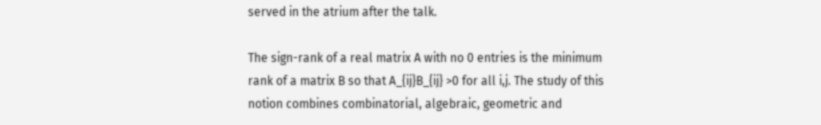served in the atrium after the talk.

The sign-rank of a real matrix A with no 0 entries is the minimum rank of a matrix B so that A_{ij}B_{ij} >0 for all i,j. The study of this notion combines combinatorial, algebraic, geometric and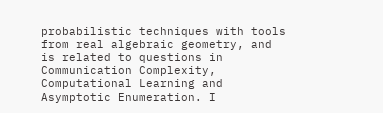probabilistic techniques with tools from real algebraic geometry, and is related to questions in Communication Complexity, Computational Learning and Asymptotic Enumeration. I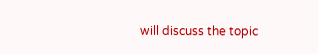will discuss the topic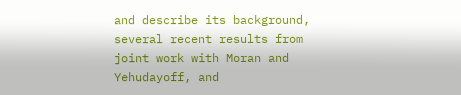and describe its background, several recent results from joint work with Moran and Yehudayoff, and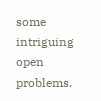some intriguing open problems.